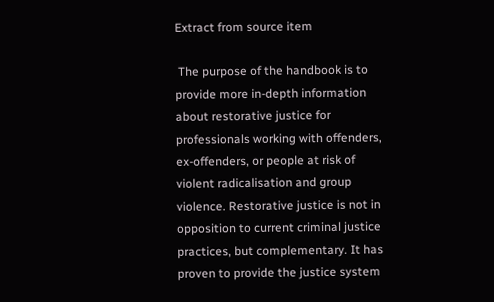Extract from source item

 The purpose of the handbook is to provide more in-depth information about restorative justice for professionals working with offenders, ex-offenders, or people at risk of violent radicalisation and group violence. Restorative justice is not in opposition to current criminal justice practices, but complementary. It has proven to provide the justice system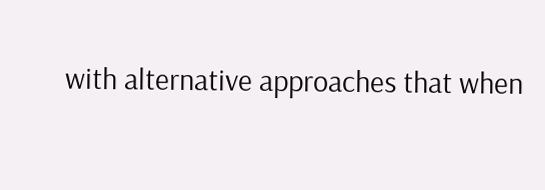with alternative approaches that when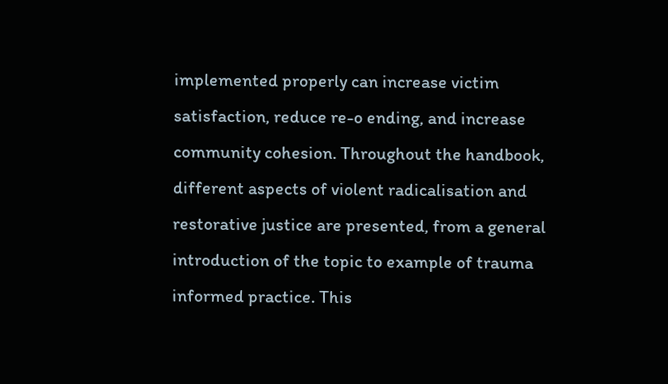implemented properly can increase victim satisfaction, reduce re-o ending, and increase community cohesion. Throughout the handbook, different aspects of violent radicalisation and restorative justice are presented, from a general introduction of the topic to example of trauma informed practice. This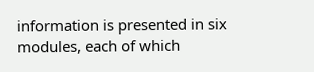information is presented in six modules, each of which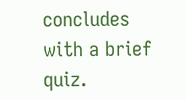concludes with a brief quiz.